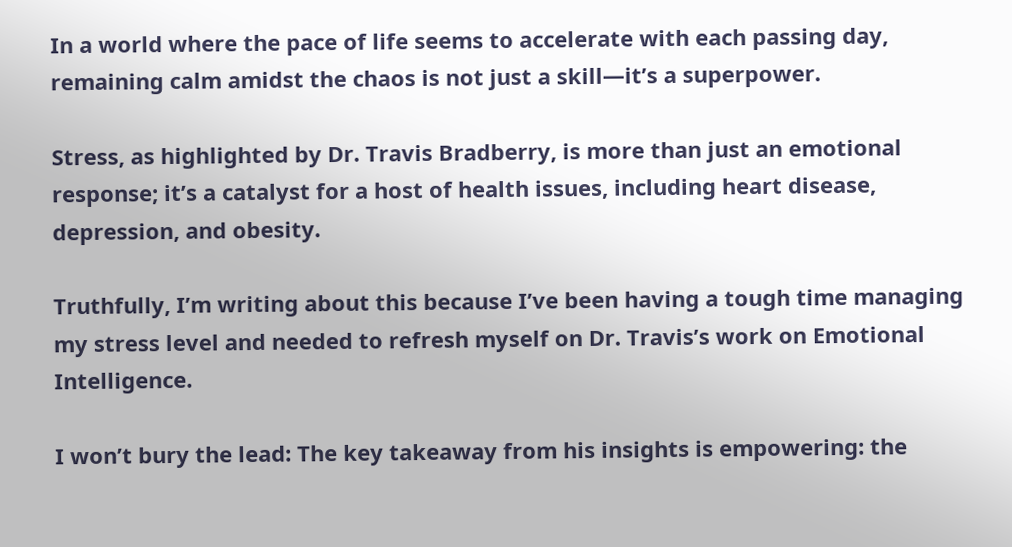In a world where the pace of life seems to accelerate with each passing day, remaining calm amidst the chaos is not just a skill—it’s a superpower.

Stress, as highlighted by Dr. Travis Bradberry, is more than just an emotional response; it’s a catalyst for a host of health issues, including heart disease, depression, and obesity.

Truthfully, I’m writing about this because I’ve been having a tough time managing my stress level and needed to refresh myself on Dr. Travis’s work on Emotional Intelligence.

I won’t bury the lead: The key takeaway from his insights is empowering: the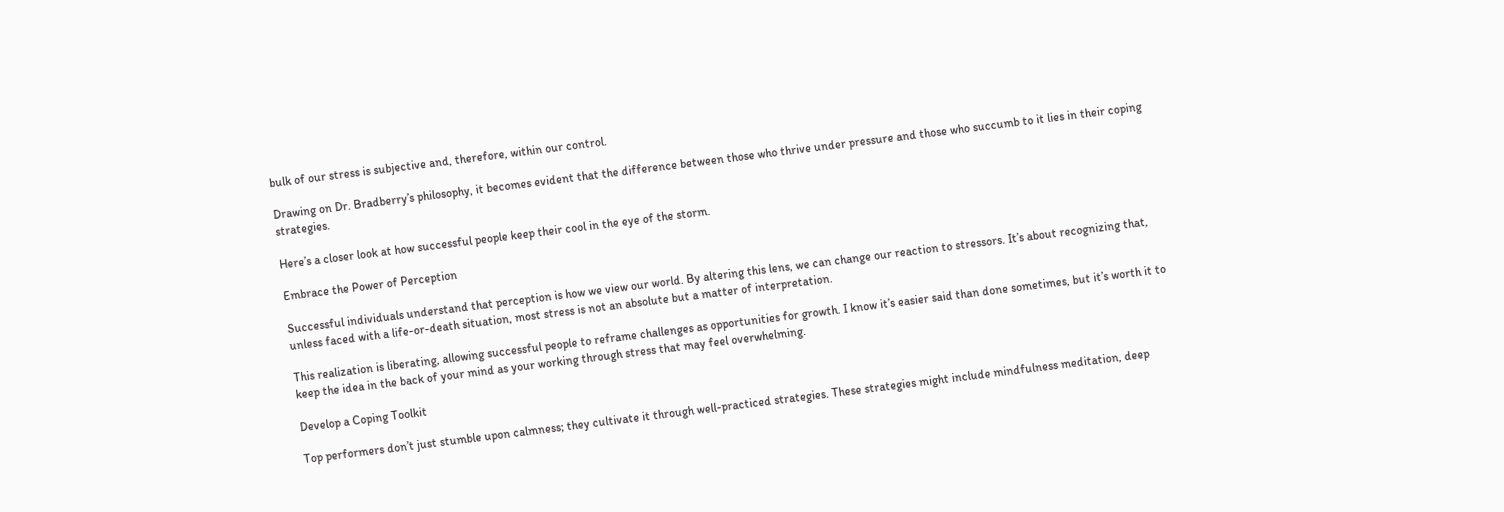bulk of our stress is subjective and, therefore, within our control.

Drawing on Dr. Bradberry’s philosophy, it becomes evident that the difference between those who thrive under pressure and those who succumb to it lies in their coping strategies.

Here’s a closer look at how successful people keep their cool in the eye of the storm.

Embrace the Power of Perception

Successful individuals understand that perception is how we view our world. By altering this lens, we can change our reaction to stressors. It’s about recognizing that, unless faced with a life-or-death situation, most stress is not an absolute but a matter of interpretation.

This realization is liberating, allowing successful people to reframe challenges as opportunities for growth. I know it’s easier said than done sometimes, but it’s worth it to keep the idea in the back of your mind as your working through stress that may feel overwhelming.

Develop a Coping Toolkit

Top performers don’t just stumble upon calmness; they cultivate it through well-practiced strategies. These strategies might include mindfulness meditation, deep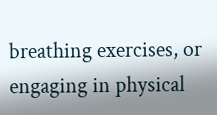breathing exercises, or engaging in physical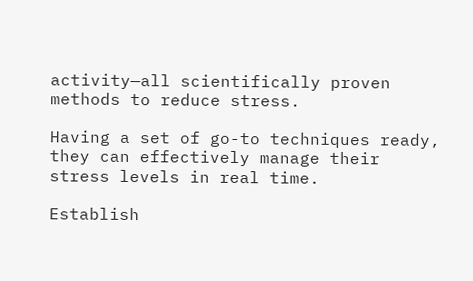activity—all scientifically proven methods to reduce stress.

Having a set of go-to techniques ready, they can effectively manage their stress levels in real time.

Establish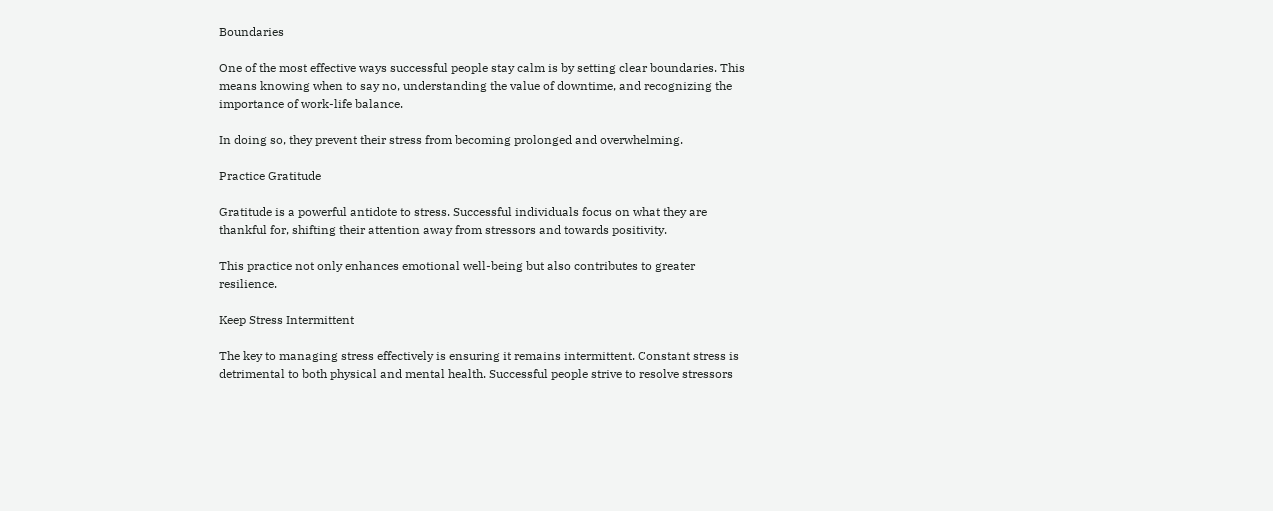Boundaries

One of the most effective ways successful people stay calm is by setting clear boundaries. This means knowing when to say no, understanding the value of downtime, and recognizing the importance of work-life balance.

In doing so, they prevent their stress from becoming prolonged and overwhelming.

Practice Gratitude

Gratitude is a powerful antidote to stress. Successful individuals focus on what they are thankful for, shifting their attention away from stressors and towards positivity.

This practice not only enhances emotional well-being but also contributes to greater resilience.

Keep Stress Intermittent

The key to managing stress effectively is ensuring it remains intermittent. Constant stress is detrimental to both physical and mental health. Successful people strive to resolve stressors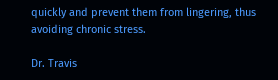quickly and prevent them from lingering, thus avoiding chronic stress.

Dr. Travis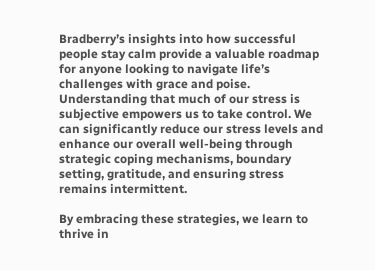Bradberry’s insights into how successful people stay calm provide a valuable roadmap for anyone looking to navigate life’s challenges with grace and poise. Understanding that much of our stress is subjective empowers us to take control. We can significantly reduce our stress levels and enhance our overall well-being through strategic coping mechanisms, boundary setting, gratitude, and ensuring stress remains intermittent.

By embracing these strategies, we learn to thrive in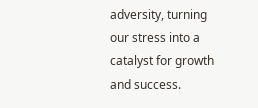adversity, turning our stress into a catalyst for growth and success.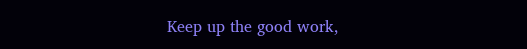Keep up the good work,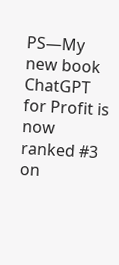PS—My new book ChatGPT for Profit is now ranked #3 on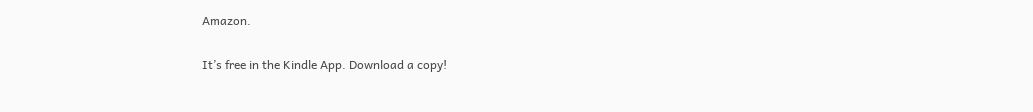Amazon.

It’s free in the Kindle App. Download a copy!